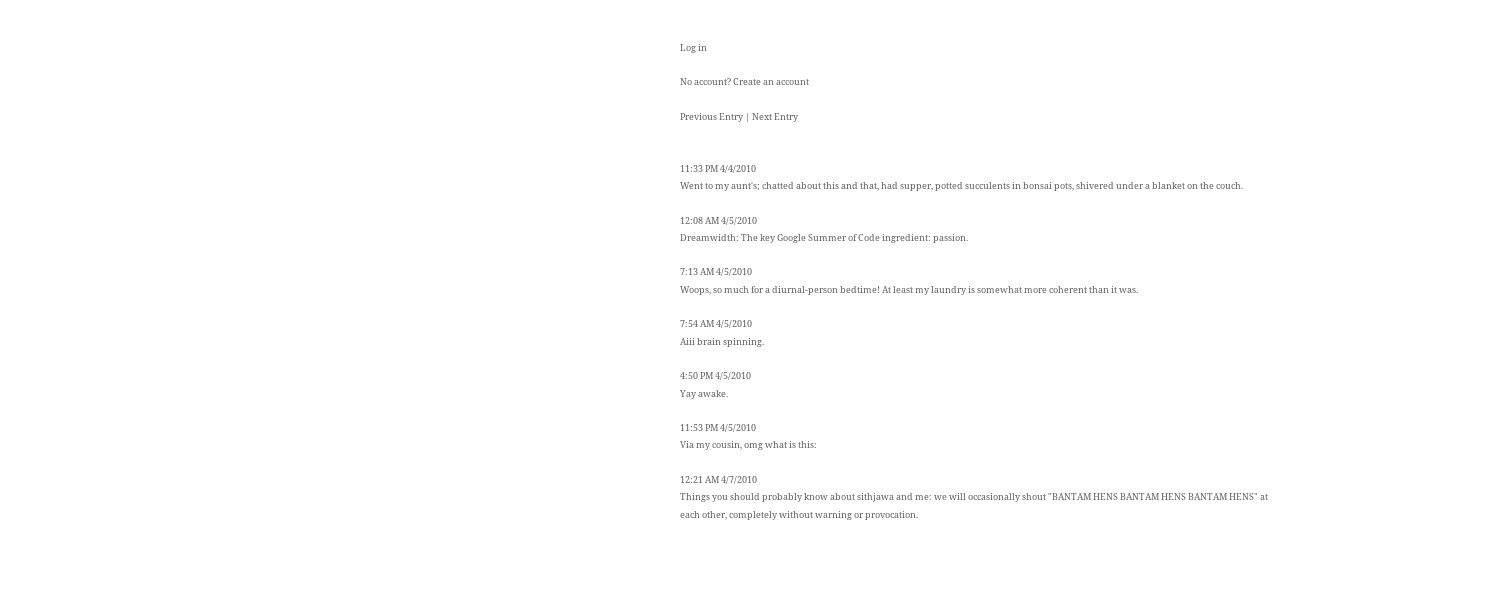Log in

No account? Create an account

Previous Entry | Next Entry


11:33 PM 4/4/2010
Went to my aunt's; chatted about this and that, had supper, potted succulents in bonsai pots, shivered under a blanket on the couch.

12:08 AM 4/5/2010
Dreamwidth: The key Google Summer of Code ingredient: passion.

7:13 AM 4/5/2010
Woops, so much for a diurnal-person bedtime! At least my laundry is somewhat more coherent than it was.

7:54 AM 4/5/2010
Aiii brain spinning.

4:50 PM 4/5/2010
Yay awake.

11:53 PM 4/5/2010
Via my cousin, omg what is this:

12:21 AM 4/7/2010
Things you should probably know about sithjawa and me: we will occasionally shout "BANTAM HENS BANTAM HENS BANTAM HENS" at each other, completely without warning or provocation.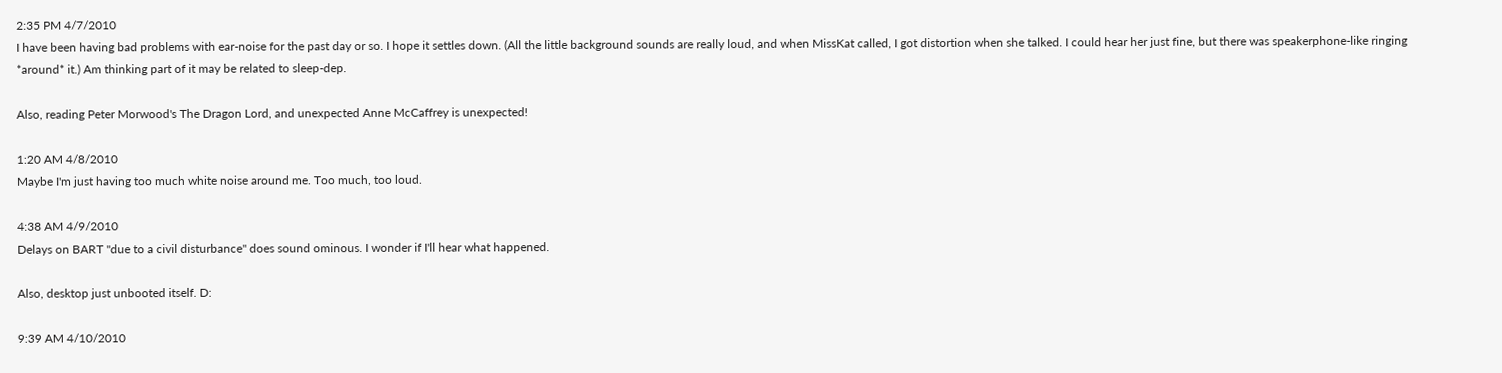2:35 PM 4/7/2010
I have been having bad problems with ear-noise for the past day or so. I hope it settles down. (All the little background sounds are really loud, and when MissKat called, I got distortion when she talked. I could hear her just fine, but there was speakerphone-like ringing *around* it.) Am thinking part of it may be related to sleep-dep.

Also, reading Peter Morwood's The Dragon Lord, and unexpected Anne McCaffrey is unexpected!

1:20 AM 4/8/2010
Maybe I'm just having too much white noise around me. Too much, too loud.

4:38 AM 4/9/2010
Delays on BART "due to a civil disturbance" does sound ominous. I wonder if I'll hear what happened.

Also, desktop just unbooted itself. D:

9:39 AM 4/10/2010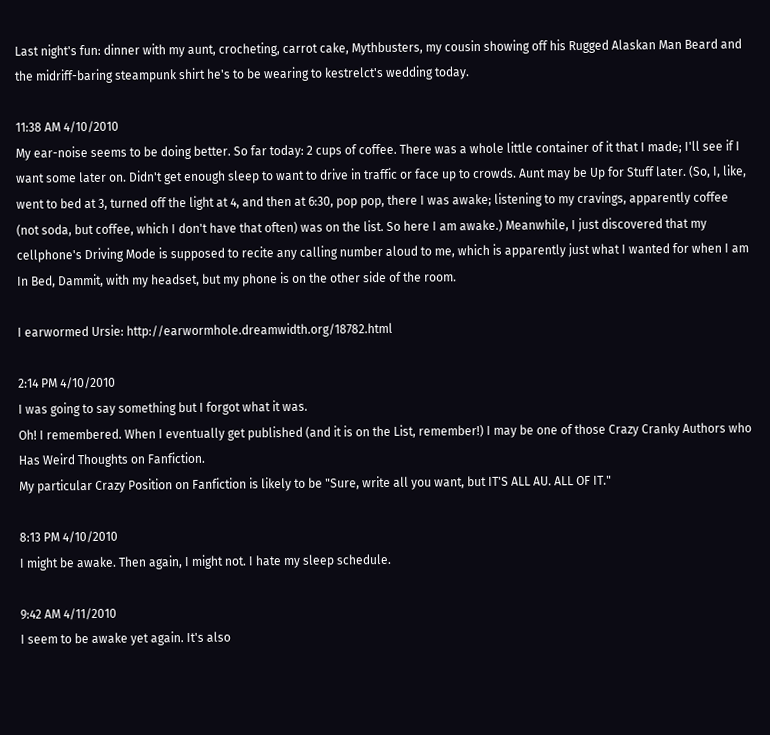Last night's fun: dinner with my aunt, crocheting, carrot cake, Mythbusters, my cousin showing off his Rugged Alaskan Man Beard and the midriff-baring steampunk shirt he's to be wearing to kestrelct's wedding today.

11:38 AM 4/10/2010
My ear-noise seems to be doing better. So far today: 2 cups of coffee. There was a whole little container of it that I made; I'll see if I want some later on. Didn't get enough sleep to want to drive in traffic or face up to crowds. Aunt may be Up for Stuff later. (So, I, like, went to bed at 3, turned off the light at 4, and then at 6:30, pop pop, there I was awake; listening to my cravings, apparently coffee (not soda, but coffee, which I don't have that often) was on the list. So here I am awake.) Meanwhile, I just discovered that my cellphone's Driving Mode is supposed to recite any calling number aloud to me, which is apparently just what I wanted for when I am In Bed, Dammit, with my headset, but my phone is on the other side of the room.

I earwormed Ursie: http://earwormhole.dreamwidth.org/18782.html

2:14 PM 4/10/2010
I was going to say something but I forgot what it was.
Oh! I remembered. When I eventually get published (and it is on the List, remember!) I may be one of those Crazy Cranky Authors who Has Weird Thoughts on Fanfiction.
My particular Crazy Position on Fanfiction is likely to be "Sure, write all you want, but IT'S ALL AU. ALL OF IT."

8:13 PM 4/10/2010
I might be awake. Then again, I might not. I hate my sleep schedule.

9:42 AM 4/11/2010
I seem to be awake yet again. It's also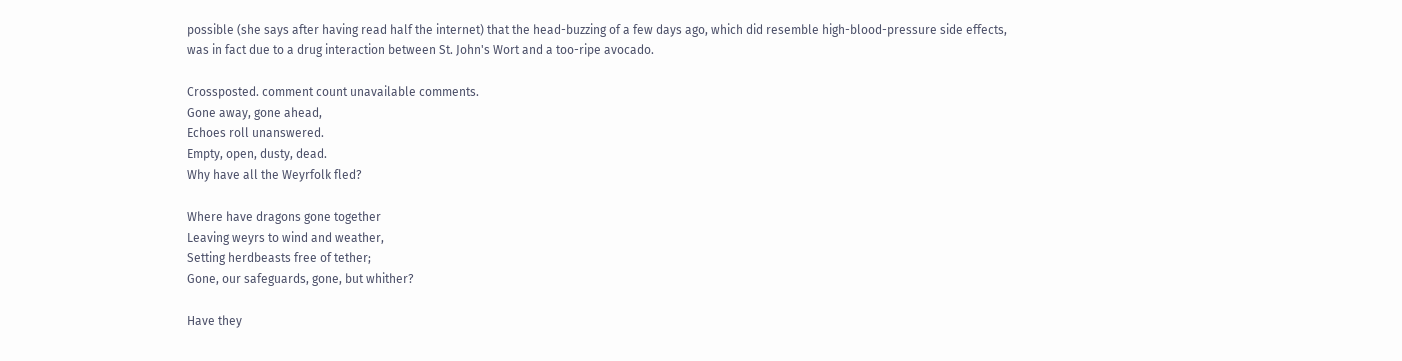possible (she says after having read half the internet) that the head-buzzing of a few days ago, which did resemble high-blood-pressure side effects, was in fact due to a drug interaction between St. John's Wort and a too-ripe avocado.

Crossposted. comment count unavailable comments.
Gone away, gone ahead,
Echoes roll unanswered.
Empty, open, dusty, dead.
Why have all the Weyrfolk fled?

Where have dragons gone together
Leaving weyrs to wind and weather,
Setting herdbeasts free of tether;
Gone, our safeguards, gone, but whither?

Have they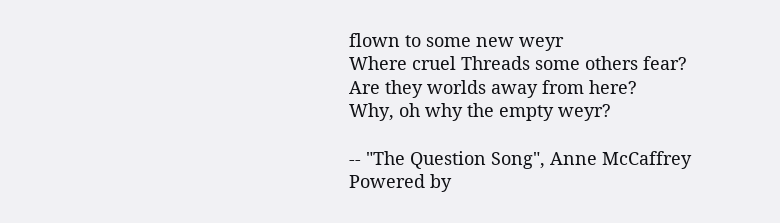flown to some new weyr
Where cruel Threads some others fear?
Are they worlds away from here?
Why, oh why the empty weyr?

-- "The Question Song", Anne McCaffrey
Powered by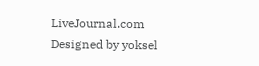LiveJournal.com
Designed by yoksel